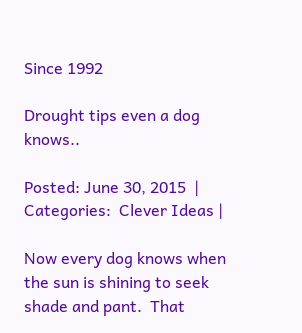Since 1992

Drought tips even a dog knows..

Posted: June 30, 2015  |  Categories:  Clever Ideas |

Now every dog knows when the sun is shining to seek shade and pant.  That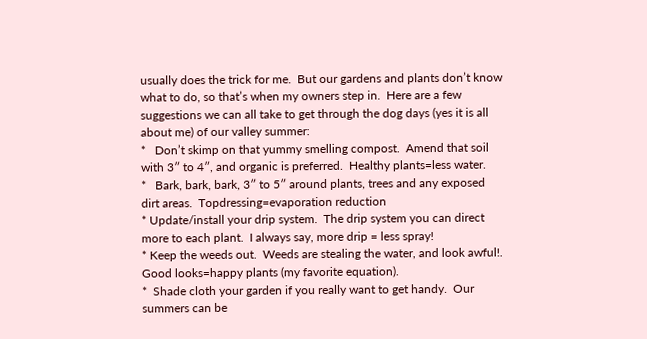usually does the trick for me.  But our gardens and plants don’t know what to do, so that’s when my owners step in.  Here are a few suggestions we can all take to get through the dog days (yes it is all about me) of our valley summer:
*   Don’t skimp on that yummy smelling compost.  Amend that soil with 3″ to 4″, and organic is preferred.  Healthy plants=less water.
*   Bark, bark, bark, 3″ to 5″ around plants, trees and any exposed dirt areas.  Topdressing=evaporation reduction
* Update/install your drip system.  The drip system you can direct more to each plant.  I always say, more drip = less spray!
* Keep the weeds out.  Weeds are stealing the water, and look awful!.  Good looks=happy plants (my favorite equation).
*  Shade cloth your garden if you really want to get handy.  Our summers can be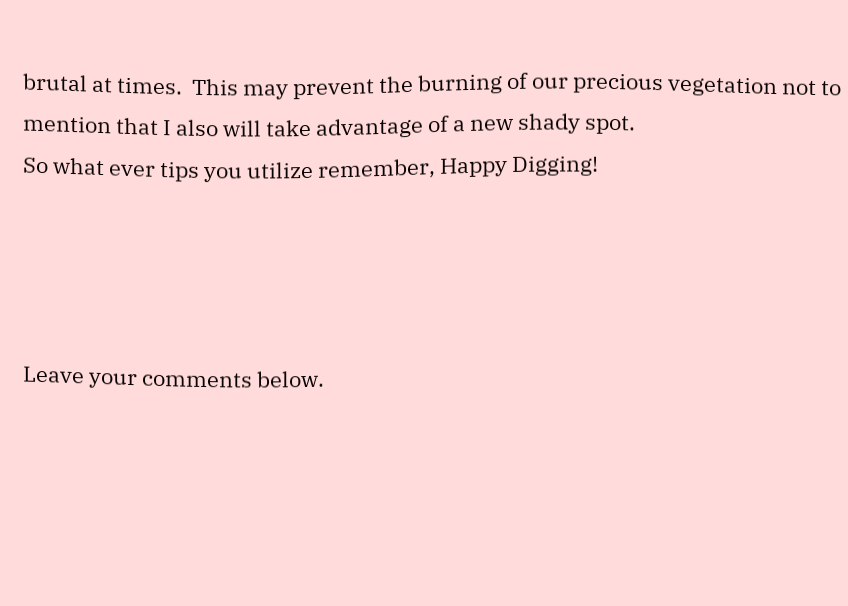brutal at times.  This may prevent the burning of our precious vegetation not to mention that I also will take advantage of a new shady spot.
So what ever tips you utilize remember, Happy Digging!




Leave your comments below.